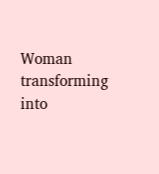Woman transforming into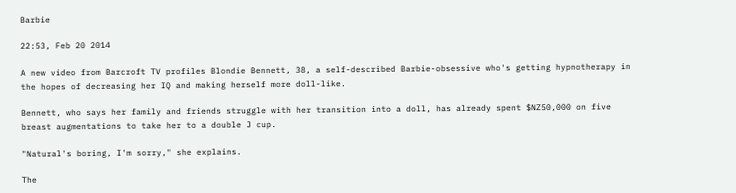Barbie

22:53, Feb 20 2014

A new video from Barcroft TV profiles Blondie Bennett, 38, a self-described Barbie-obsessive who's getting hypnotherapy in the hopes of decreasing her IQ and making herself more doll-like.

Bennett, who says her family and friends struggle with her transition into a doll, has already spent $NZ50,000 on five breast augmentations to take her to a double J cup.

"Natural's boring, I'm sorry," she explains.

The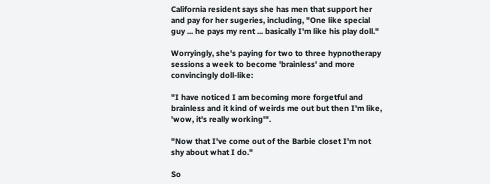California resident says she has men that support her and pay for her sugeries, including, "One like special guy ... he pays my rent ... basically I'm like his play doll."

Worryingly, she's paying for two to three hypnotherapy sessions a week to become 'brainless' and more convincingly doll-like:

"I have noticed I am becoming more forgetful and brainless and it kind of weirds me out but then I'm like, 'wow, it's really working'".

"Now that I've come out of the Barbie closet I'm not shy about what I do."

So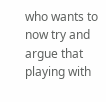who wants to now try and argue that playing with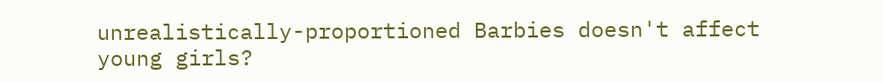unrealistically-proportioned Barbies doesn't affect young girls?